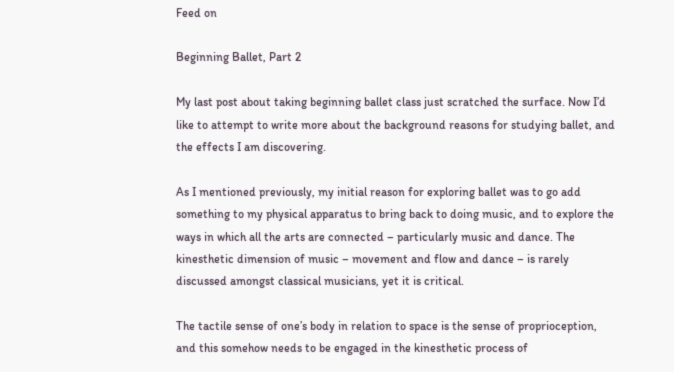Feed on

Beginning Ballet, Part 2

My last post about taking beginning ballet class just scratched the surface. Now I’d like to attempt to write more about the background reasons for studying ballet, and the effects I am discovering.

As I mentioned previously, my initial reason for exploring ballet was to go add something to my physical apparatus to bring back to doing music, and to explore the ways in which all the arts are connected – particularly music and dance. The kinesthetic dimension of music – movement and flow and dance – is rarely discussed amongst classical musicians, yet it is critical.

The tactile sense of one’s body in relation to space is the sense of proprioception, and this somehow needs to be engaged in the kinesthetic process of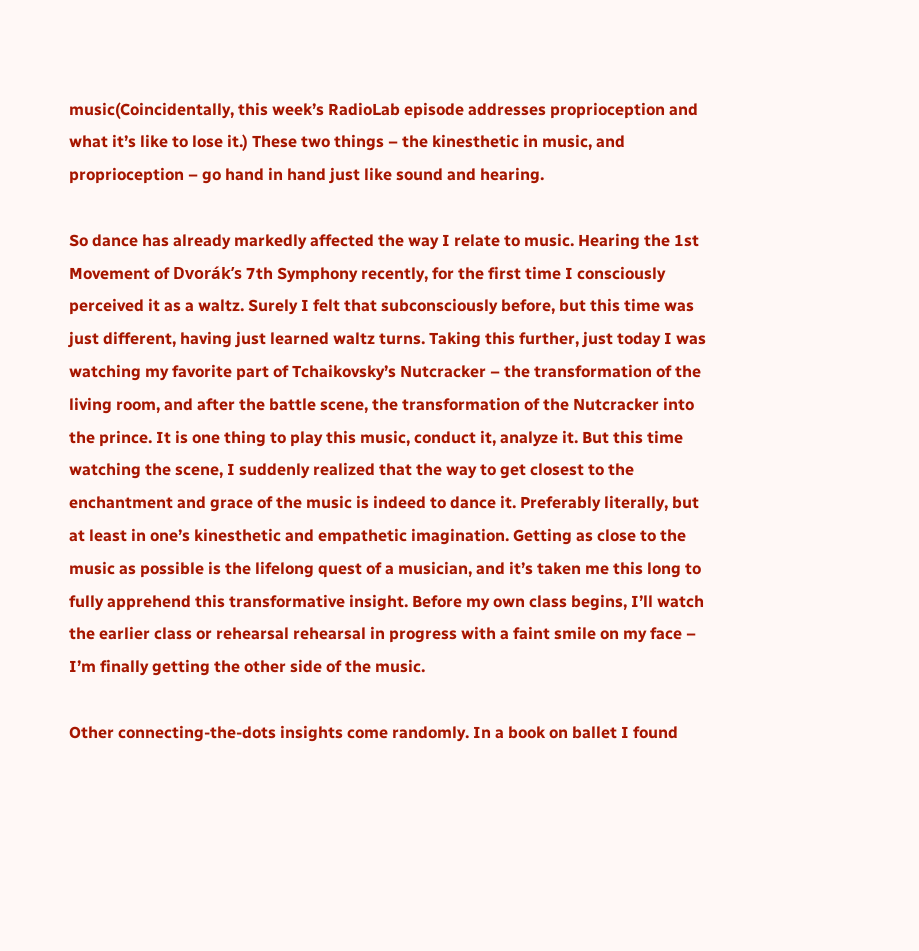music(Coincidentally, this week’s RadioLab episode addresses proprioception and what it’s like to lose it.) These two things – the kinesthetic in music, and proprioception – go hand in hand just like sound and hearing.

So dance has already markedly affected the way I relate to music. Hearing the 1st Movement of Dvorák’s 7th Symphony recently, for the first time I consciously perceived it as a waltz. Surely I felt that subconsciously before, but this time was just different, having just learned waltz turns. Taking this further, just today I was watching my favorite part of Tchaikovsky’s Nutcracker – the transformation of the living room, and after the battle scene, the transformation of the Nutcracker into the prince. It is one thing to play this music, conduct it, analyze it. But this time watching the scene, I suddenly realized that the way to get closest to the enchantment and grace of the music is indeed to dance it. Preferably literally, but at least in one’s kinesthetic and empathetic imagination. Getting as close to the music as possible is the lifelong quest of a musician, and it’s taken me this long to fully apprehend this transformative insight. Before my own class begins, I’ll watch the earlier class or rehearsal rehearsal in progress with a faint smile on my face – I’m finally getting the other side of the music.

Other connecting-the-dots insights come randomly. In a book on ballet I found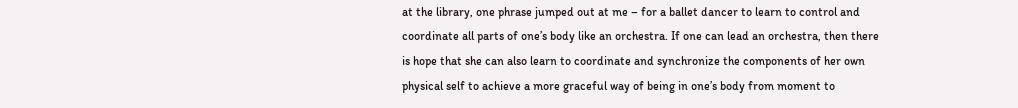at the library, one phrase jumped out at me – for a ballet dancer to learn to control and coordinate all parts of one’s body like an orchestra. If one can lead an orchestra, then there is hope that she can also learn to coordinate and synchronize the components of her own physical self to achieve a more graceful way of being in one’s body from moment to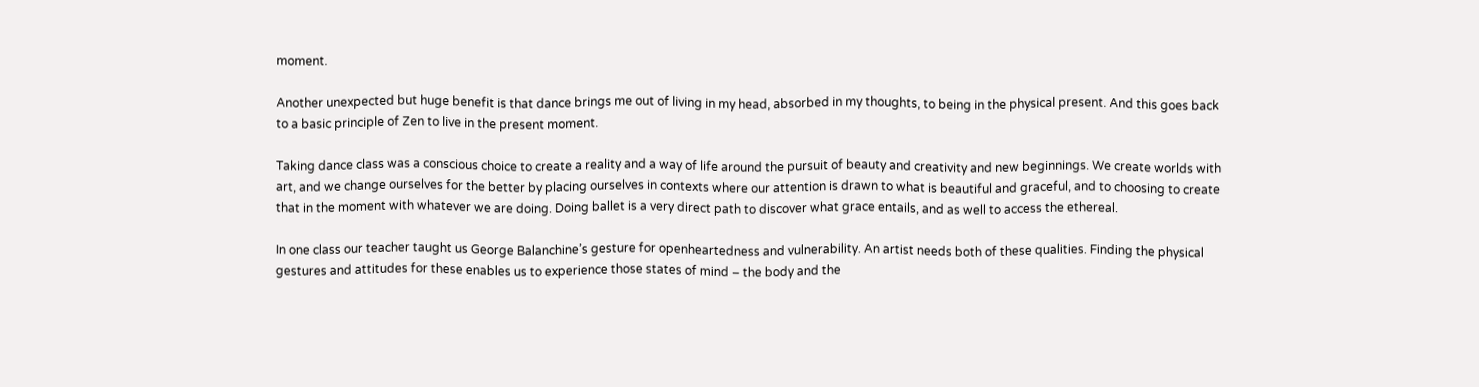moment.

Another unexpected but huge benefit is that dance brings me out of living in my head, absorbed in my thoughts, to being in the physical present. And this goes back to a basic principle of Zen to live in the present moment.

Taking dance class was a conscious choice to create a reality and a way of life around the pursuit of beauty and creativity and new beginnings. We create worlds with art, and we change ourselves for the better by placing ourselves in contexts where our attention is drawn to what is beautiful and graceful, and to choosing to create that in the moment with whatever we are doing. Doing ballet is a very direct path to discover what grace entails, and as well to access the ethereal.

In one class our teacher taught us George Balanchine’s gesture for openheartedness and vulnerability. An artist needs both of these qualities. Finding the physical gestures and attitudes for these enables us to experience those states of mind – the body and the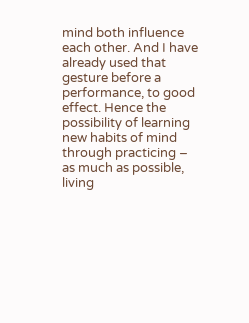mind both influence each other. And I have already used that gesture before a performance, to good effect. Hence the possibility of learning new habits of mind through practicing – as much as possible, living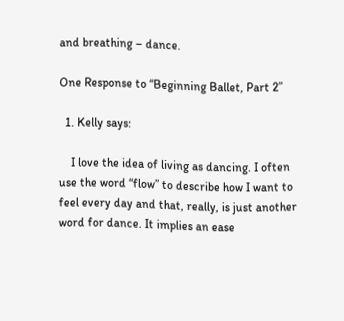and breathing – dance.

One Response to “Beginning Ballet, Part 2”

  1. Kelly says:

    I love the idea of living as dancing. I often use the word “flow” to describe how I want to feel every day and that, really, is just another word for dance. It implies an ease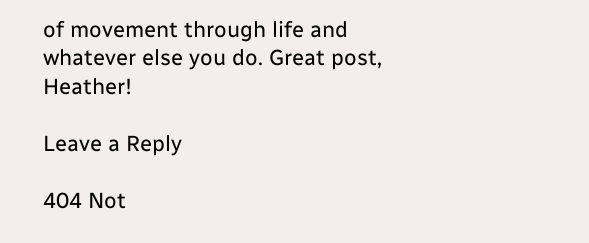of movement through life and whatever else you do. Great post, Heather!

Leave a Reply

404 Not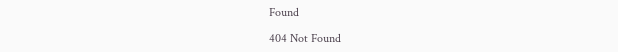Found

404 Not Found